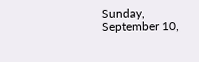Sunday, September 10,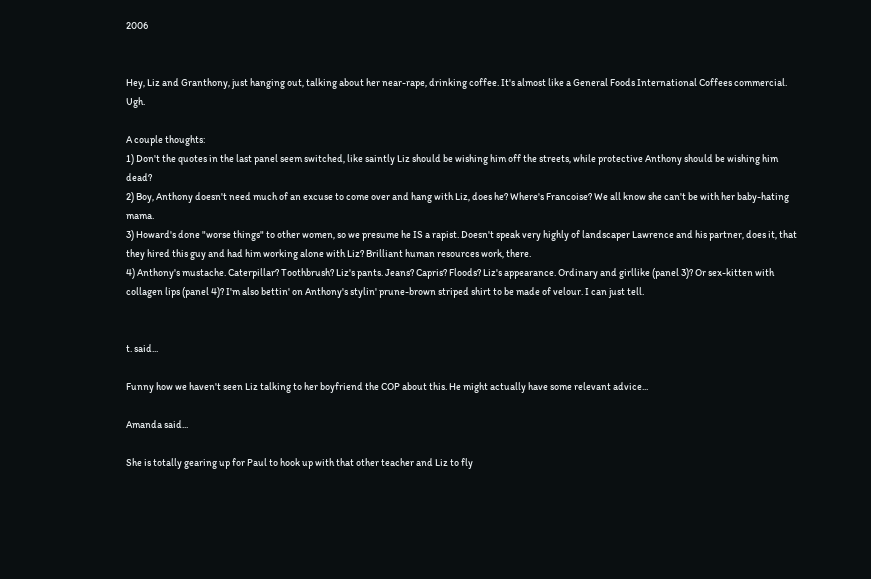2006


Hey, Liz and Granthony, just hanging out, talking about her near-rape, drinking coffee. It's almost like a General Foods International Coffees commercial. Ugh.

A couple thoughts:
1) Don't the quotes in the last panel seem switched, like saintly Liz should be wishing him off the streets, while protective Anthony should be wishing him dead?
2) Boy, Anthony doesn't need much of an excuse to come over and hang with Liz, does he? Where's Francoise? We all know she can't be with her baby-hating mama.
3) Howard's done "worse things" to other women, so we presume he IS a rapist. Doesn't speak very highly of landscaper Lawrence and his partner, does it, that they hired this guy and had him working alone with Liz? Brilliant human resources work, there.
4) Anthony's mustache. Caterpillar? Toothbrush? Liz's pants. Jeans? Capris? Floods? Liz's appearance. Ordinary and girllike (panel 3)? Or sex-kitten with collagen lips (panel 4)? I'm also bettin' on Anthony's stylin' prune-brown striped shirt to be made of velour. I can just tell.


t. said...

Funny how we haven't seen Liz talking to her boyfriend the COP about this. He might actually have some relevant advice...

Amanda said...

She is totally gearing up for Paul to hook up with that other teacher and Liz to fly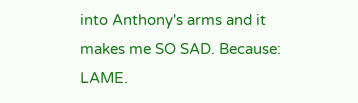into Anthony's arms and it makes me SO SAD. Because: LAME.